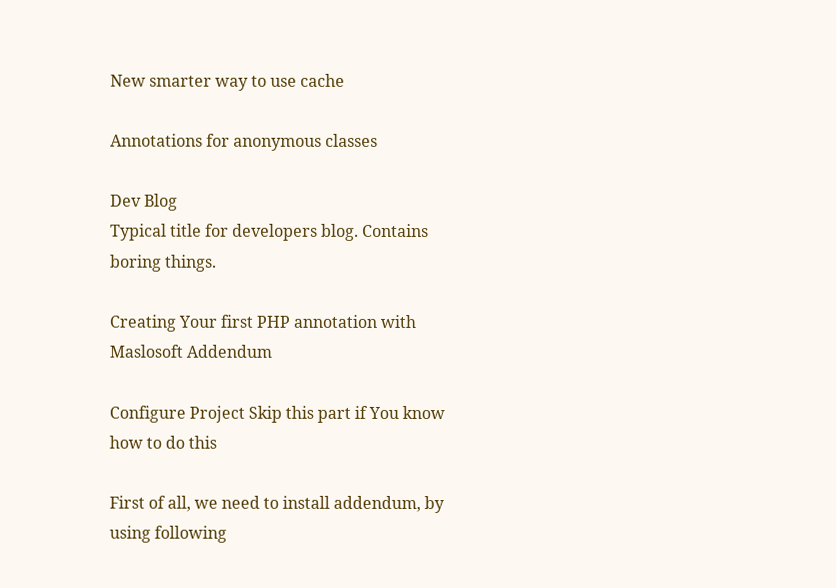New smarter way to use cache

Annotations for anonymous classes

Dev Blog
Typical title for developers blog. Contains boring things.

Creating Your first PHP annotation with Maslosoft Addendum

Configure Project Skip this part if You know how to do this

First of all, we need to install addendum, by using following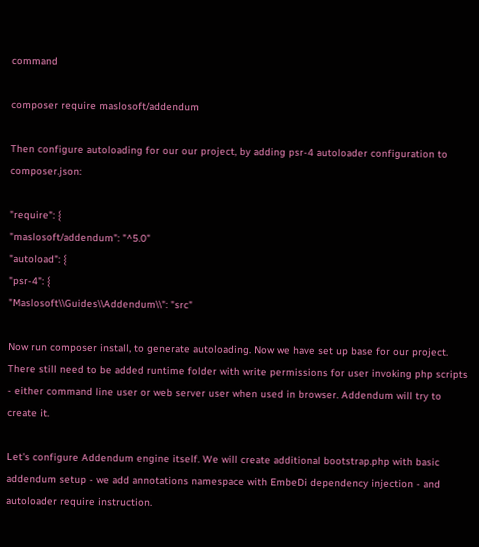command

composer require maslosoft/addendum

Then configure autoloading for our our project, by adding psr-4 autoloader configuration to composer.json:

"require": {
"maslosoft/addendum": "^5.0"
"autoload": {
"psr-4": {
"Maslosoft\\Guides\\Addendum\\": "src"

Now run composer install, to generate autoloading. Now we have set up base for our project. There still need to be added runtime folder with write permissions for user invoking php scripts - either command line user or web server user when used in browser. Addendum will try to create it.

Let's configure Addendum engine itself. We will create additional bootstrap.php with basic addendum setup - we add annotations namespace with EmbeDi dependency injection - and autoloader require instruction.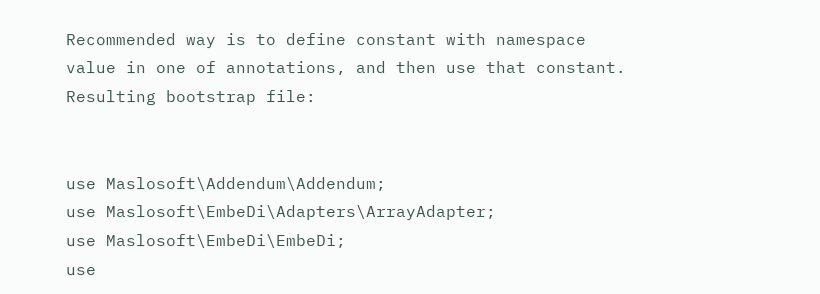Recommended way is to define constant with namespace value in one of annotations, and then use that constant. Resulting bootstrap file:


use Maslosoft\Addendum\Addendum;
use Maslosoft\EmbeDi\Adapters\ArrayAdapter;
use Maslosoft\EmbeDi\EmbeDi;
use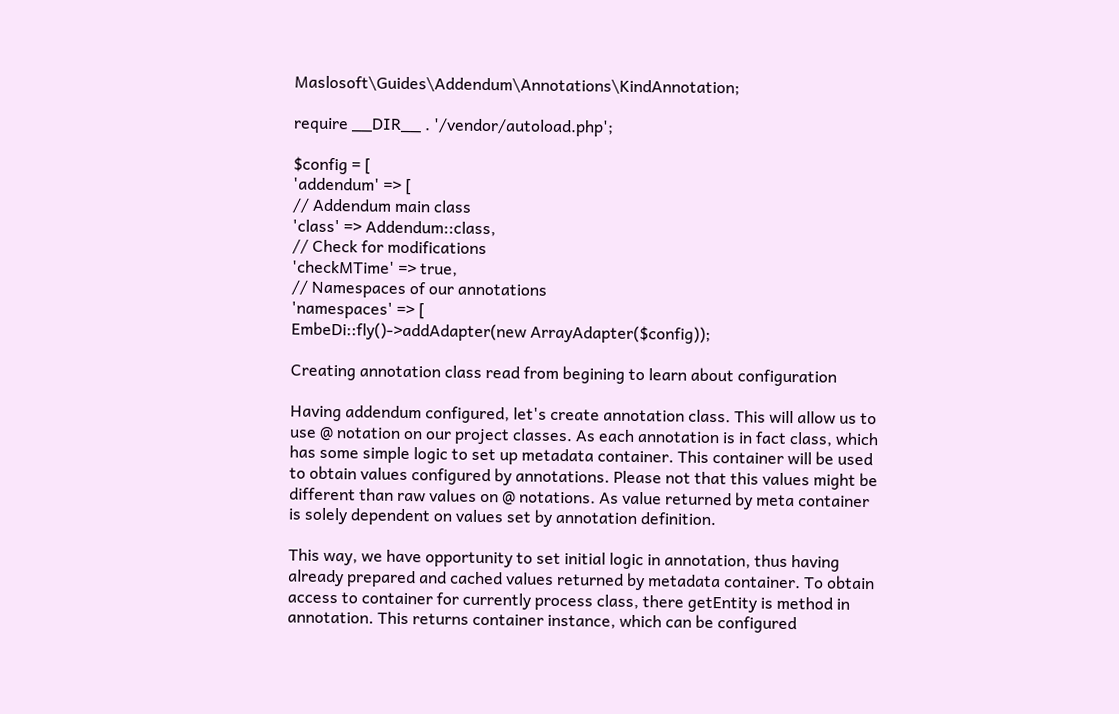Maslosoft\Guides\Addendum\Annotations\KindAnnotation;

require __DIR__ . '/vendor/autoload.php';

$config = [
'addendum' => [
// Addendum main class
'class' => Addendum::class,
// Check for modifications
'checkMTime' => true,
// Namespaces of our annotations
'namespaces' => [
EmbeDi::fly()->addAdapter(new ArrayAdapter($config));

Creating annotation class read from begining to learn about configuration

Having addendum configured, let's create annotation class. This will allow us to use @ notation on our project classes. As each annotation is in fact class, which has some simple logic to set up metadata container. This container will be used to obtain values configured by annotations. Please not that this values might be different than raw values on @ notations. As value returned by meta container is solely dependent on values set by annotation definition.

This way, we have opportunity to set initial logic in annotation, thus having already prepared and cached values returned by metadata container. To obtain access to container for currently process class, there getEntity is method in annotation. This returns container instance, which can be configured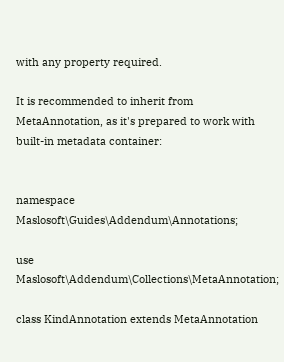with any property required.

It is recommended to inherit from MetaAnnotation, as it's prepared to work with built-in metadata container:


namespace Maslosoft\Guides\Addendum\Annotations;

use Maslosoft\Addendum\Collections\MetaAnnotation;

class KindAnnotation extends MetaAnnotation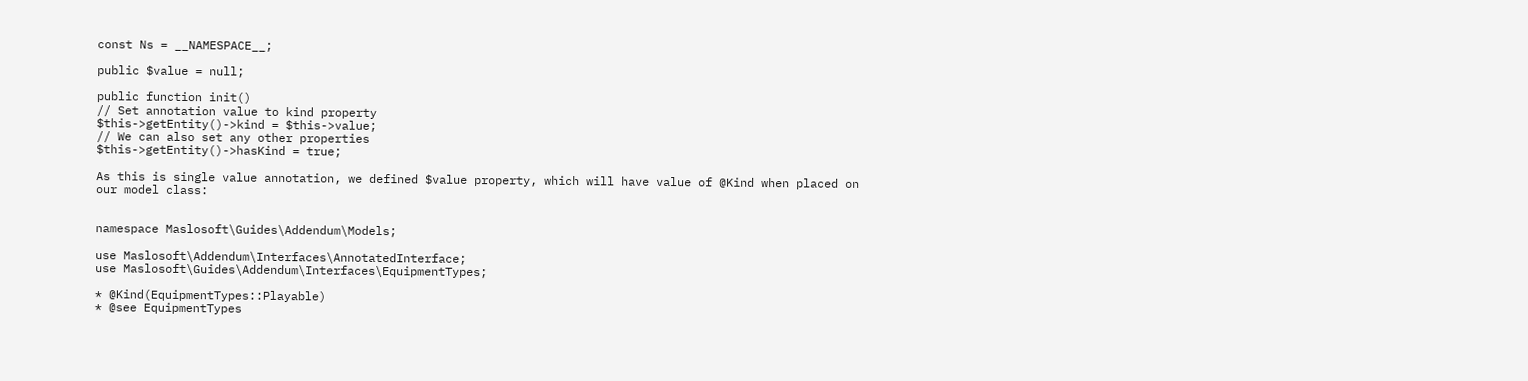const Ns = __NAMESPACE__;

public $value = null;

public function init()
// Set annotation value to kind property
$this->getEntity()->kind = $this->value;
// We can also set any other properties
$this->getEntity()->hasKind = true;

As this is single value annotation, we defined $value property, which will have value of @Kind when placed on our model class:


namespace Maslosoft\Guides\Addendum\Models;

use Maslosoft\Addendum\Interfaces\AnnotatedInterface;
use Maslosoft\Guides\Addendum\Interfaces\EquipmentTypes;

* @Kind(EquipmentTypes::Playable)
* @see EquipmentTypes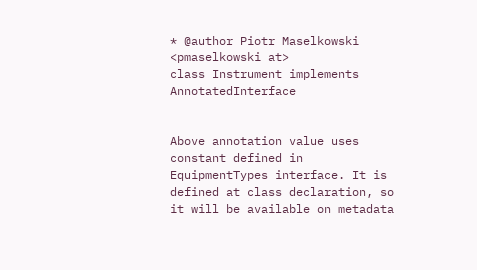* @author Piotr Maselkowski <pmaselkowski at>
class Instrument implements AnnotatedInterface


Above annotation value uses constant defined in EquipmentTypes interface. It is defined at class declaration, so it will be available on metadata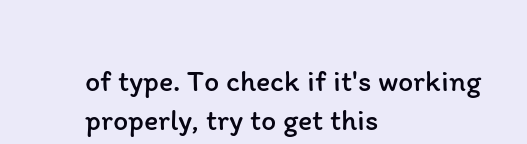of type. To check if it's working properly, try to get this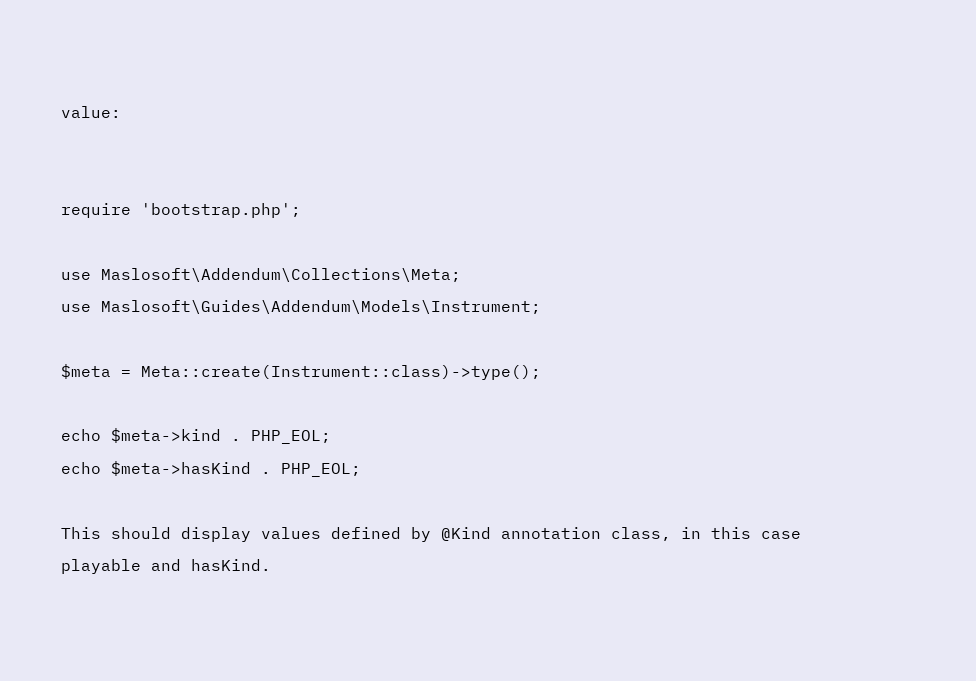value:


require 'bootstrap.php';

use Maslosoft\Addendum\Collections\Meta;
use Maslosoft\Guides\Addendum\Models\Instrument;

$meta = Meta::create(Instrument::class)->type();

echo $meta->kind . PHP_EOL;
echo $meta->hasKind . PHP_EOL;

This should display values defined by @Kind annotation class, in this case playable and hasKind.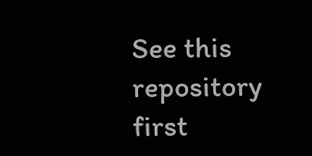See this repository first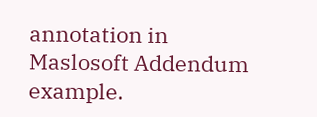annotation in Maslosoft Addendum example.